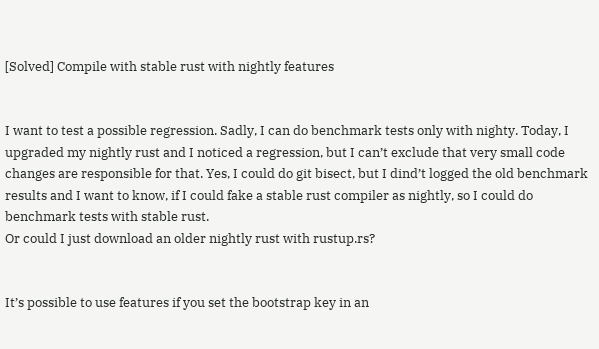[Solved] Compile with stable rust with nightly features


I want to test a possible regression. Sadly, I can do benchmark tests only with nighty. Today, I upgraded my nightly rust and I noticed a regression, but I can’t exclude that very small code changes are responsible for that. Yes, I could do git bisect, but I dind’t logged the old benchmark results and I want to know, if I could fake a stable rust compiler as nightly, so I could do benchmark tests with stable rust.
Or could I just download an older nightly rust with rustup.rs?


It’s possible to use features if you set the bootstrap key in an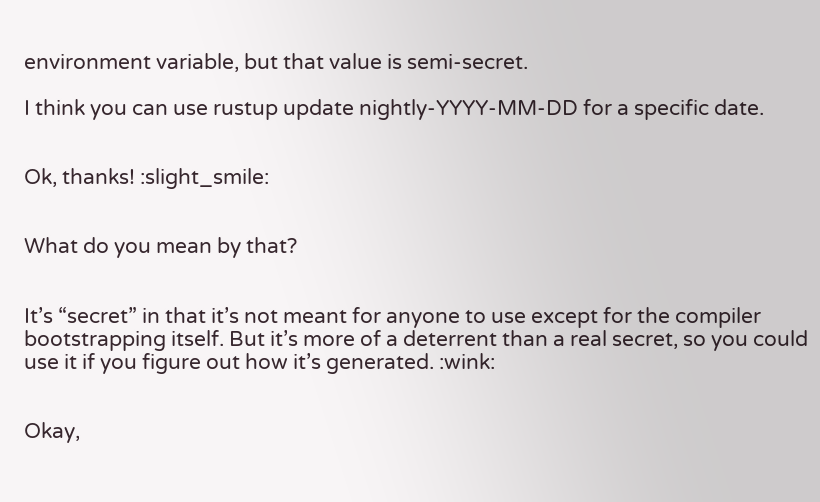environment variable, but that value is semi-secret.

I think you can use rustup update nightly-YYYY-MM-DD for a specific date.


Ok, thanks! :slight_smile:


What do you mean by that?


It’s “secret” in that it’s not meant for anyone to use except for the compiler bootstrapping itself. But it’s more of a deterrent than a real secret, so you could use it if you figure out how it’s generated. :wink:


Okay,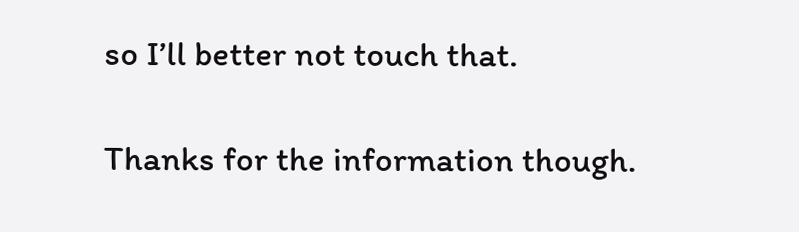so I’ll better not touch that.

Thanks for the information though.